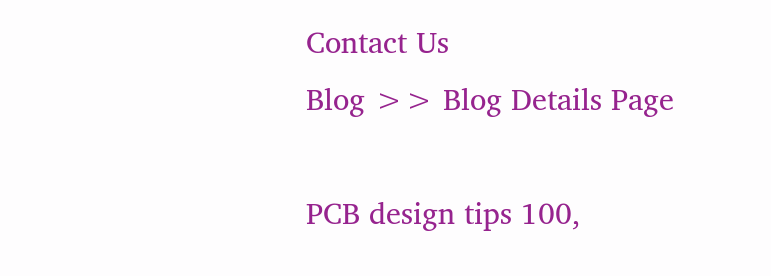Contact Us
Blog >> Blog Details Page

PCB design tips 100,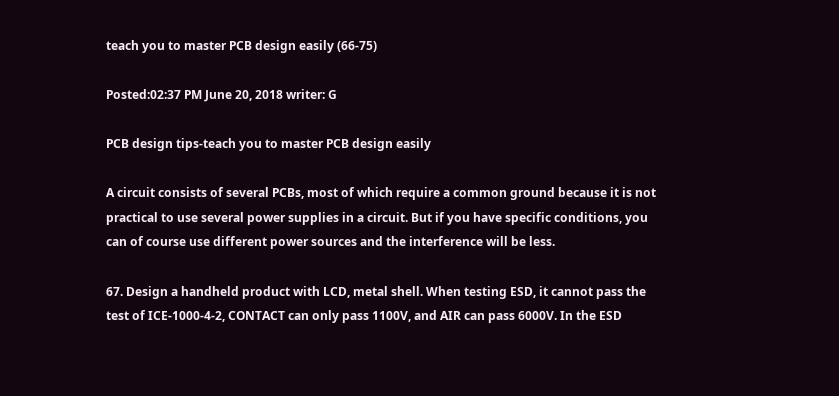teach you to master PCB design easily (66-75)

Posted:02:37 PM June 20, 2018 writer: G

PCB design tips-teach you to master PCB design easily

A circuit consists of several PCBs, most of which require a common ground because it is not practical to use several power supplies in a circuit. But if you have specific conditions, you can of course use different power sources and the interference will be less.

67. Design a handheld product with LCD, metal shell. When testing ESD, it cannot pass the test of ICE-1000-4-2, CONTACT can only pass 1100V, and AIR can pass 6000V. In the ESD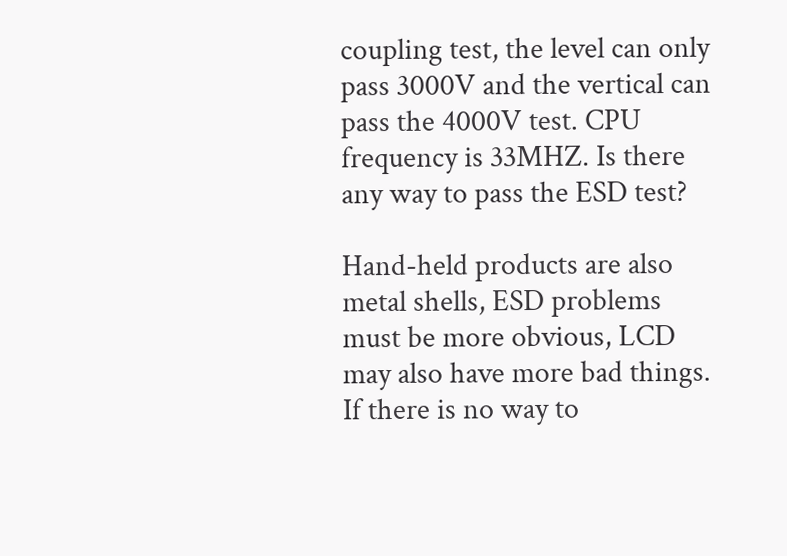coupling test, the level can only pass 3000V and the vertical can pass the 4000V test. CPU frequency is 33MHZ. Is there any way to pass the ESD test?

Hand-held products are also metal shells, ESD problems must be more obvious, LCD may also have more bad things. If there is no way to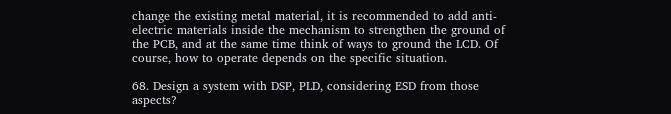change the existing metal material, it is recommended to add anti-electric materials inside the mechanism to strengthen the ground of the PCB, and at the same time think of ways to ground the LCD. Of course, how to operate depends on the specific situation.

68. Design a system with DSP, PLD, considering ESD from those aspects?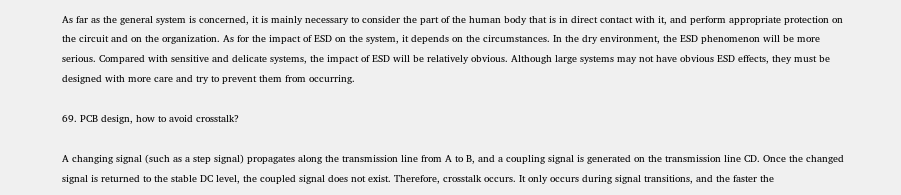As far as the general system is concerned, it is mainly necessary to consider the part of the human body that is in direct contact with it, and perform appropriate protection on the circuit and on the organization. As for the impact of ESD on the system, it depends on the circumstances. In the dry environment, the ESD phenomenon will be more serious. Compared with sensitive and delicate systems, the impact of ESD will be relatively obvious. Although large systems may not have obvious ESD effects, they must be designed with more care and try to prevent them from occurring.

69. PCB design, how to avoid crosstalk?

A changing signal (such as a step signal) propagates along the transmission line from A to B, and a coupling signal is generated on the transmission line CD. Once the changed signal is returned to the stable DC level, the coupled signal does not exist. Therefore, crosstalk occurs. It only occurs during signal transitions, and the faster the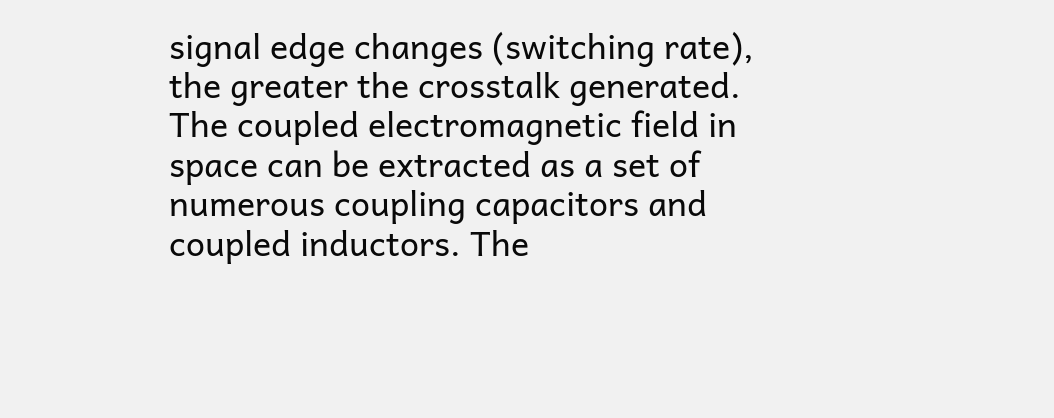signal edge changes (switching rate), the greater the crosstalk generated. The coupled electromagnetic field in space can be extracted as a set of numerous coupling capacitors and coupled inductors. The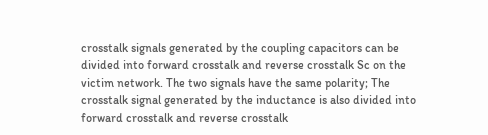crosstalk signals generated by the coupling capacitors can be divided into forward crosstalk and reverse crosstalk Sc on the victim network. The two signals have the same polarity; The crosstalk signal generated by the inductance is also divided into forward crosstalk and reverse crosstalk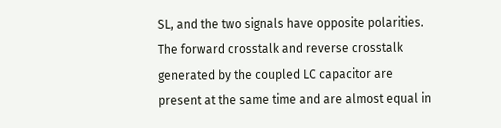SL, and the two signals have opposite polarities. The forward crosstalk and reverse crosstalk generated by the coupled LC capacitor are present at the same time and are almost equal in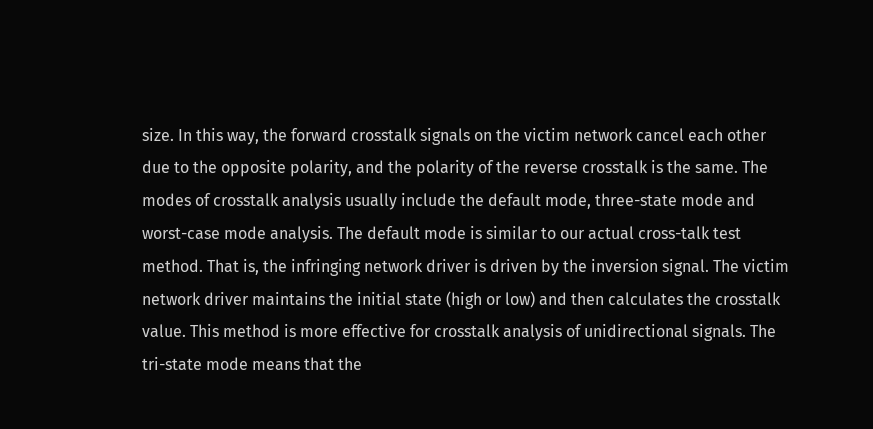size. In this way, the forward crosstalk signals on the victim network cancel each other due to the opposite polarity, and the polarity of the reverse crosstalk is the same. The modes of crosstalk analysis usually include the default mode, three-state mode and worst-case mode analysis. The default mode is similar to our actual cross-talk test method. That is, the infringing network driver is driven by the inversion signal. The victim network driver maintains the initial state (high or low) and then calculates the crosstalk value. This method is more effective for crosstalk analysis of unidirectional signals. The tri-state mode means that the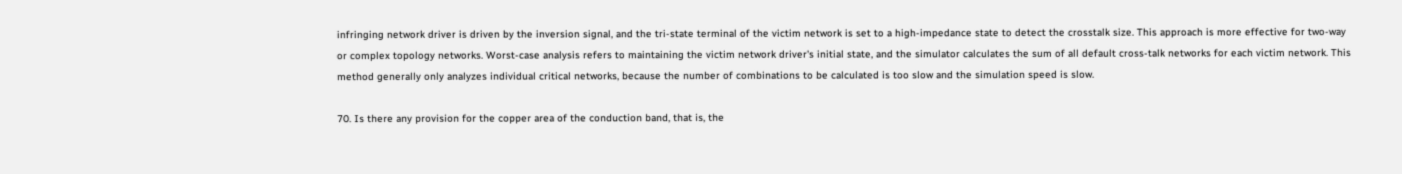infringing network driver is driven by the inversion signal, and the tri-state terminal of the victim network is set to a high-impedance state to detect the crosstalk size. This approach is more effective for two-way or complex topology networks. Worst-case analysis refers to maintaining the victim network driver's initial state, and the simulator calculates the sum of all default cross-talk networks for each victim network. This method generally only analyzes individual critical networks, because the number of combinations to be calculated is too slow and the simulation speed is slow.

70. Is there any provision for the copper area of the conduction band, that is, the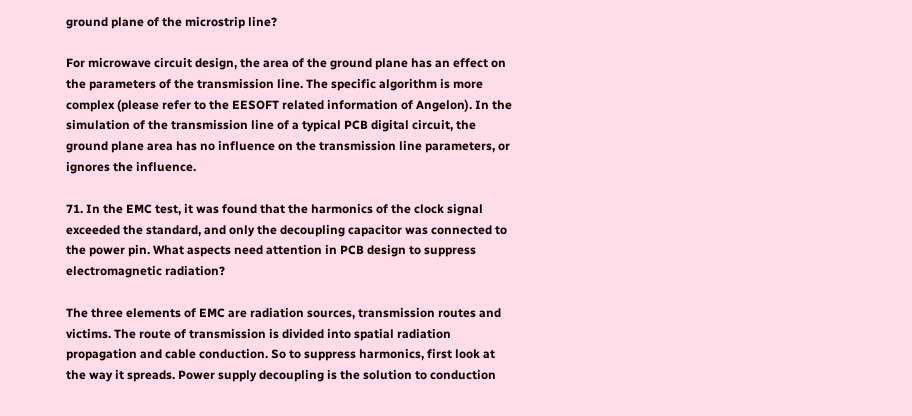ground plane of the microstrip line?

For microwave circuit design, the area of the ground plane has an effect on the parameters of the transmission line. The specific algorithm is more complex (please refer to the EESOFT related information of Angelon). In the simulation of the transmission line of a typical PCB digital circuit, the ground plane area has no influence on the transmission line parameters, or ignores the influence.

71. In the EMC test, it was found that the harmonics of the clock signal exceeded the standard, and only the decoupling capacitor was connected to the power pin. What aspects need attention in PCB design to suppress electromagnetic radiation?

The three elements of EMC are radiation sources, transmission routes and victims. The route of transmission is divided into spatial radiation propagation and cable conduction. So to suppress harmonics, first look at the way it spreads. Power supply decoupling is the solution to conduction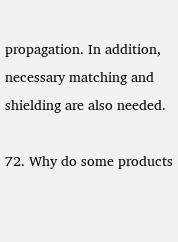propagation. In addition, necessary matching and shielding are also needed.

72. Why do some products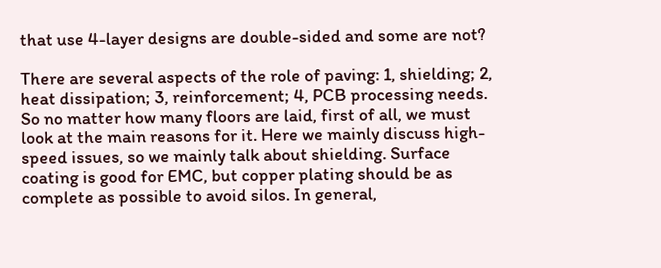that use 4-layer designs are double-sided and some are not?

There are several aspects of the role of paving: 1, shielding; 2, heat dissipation; 3, reinforcement; 4, PCB processing needs. So no matter how many floors are laid, first of all, we must look at the main reasons for it. Here we mainly discuss high-speed issues, so we mainly talk about shielding. Surface coating is good for EMC, but copper plating should be as complete as possible to avoid silos. In general,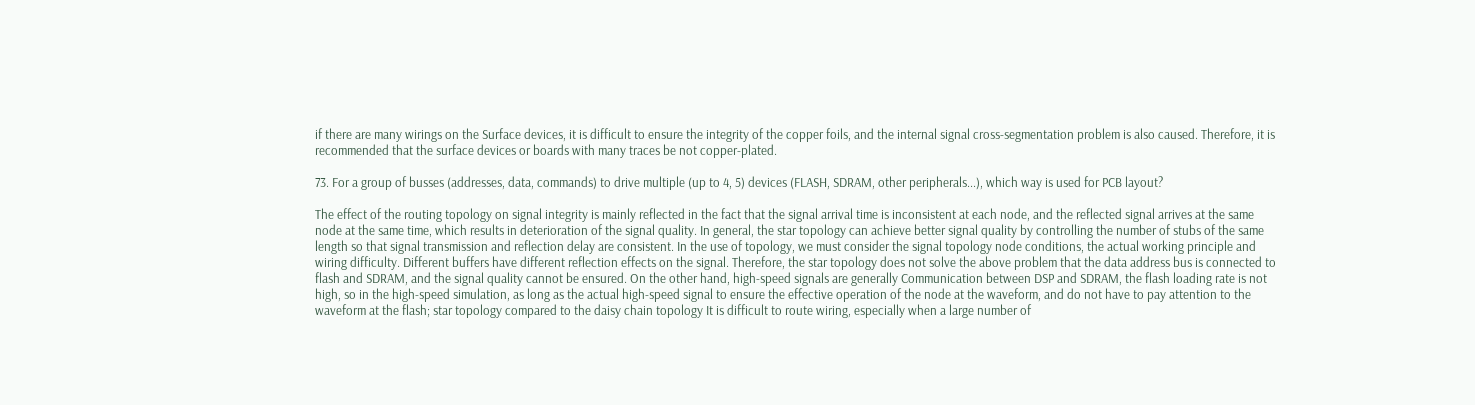if there are many wirings on the Surface devices, it is difficult to ensure the integrity of the copper foils, and the internal signal cross-segmentation problem is also caused. Therefore, it is recommended that the surface devices or boards with many traces be not copper-plated.

73. For a group of busses (addresses, data, commands) to drive multiple (up to 4, 5) devices (FLASH, SDRAM, other peripherals...), which way is used for PCB layout?

The effect of the routing topology on signal integrity is mainly reflected in the fact that the signal arrival time is inconsistent at each node, and the reflected signal arrives at the same node at the same time, which results in deterioration of the signal quality. In general, the star topology can achieve better signal quality by controlling the number of stubs of the same length so that signal transmission and reflection delay are consistent. In the use of topology, we must consider the signal topology node conditions, the actual working principle and wiring difficulty. Different buffers have different reflection effects on the signal. Therefore, the star topology does not solve the above problem that the data address bus is connected to flash and SDRAM, and the signal quality cannot be ensured. On the other hand, high-speed signals are generally Communication between DSP and SDRAM, the flash loading rate is not high, so in the high-speed simulation, as long as the actual high-speed signal to ensure the effective operation of the node at the waveform, and do not have to pay attention to the waveform at the flash; star topology compared to the daisy chain topology It is difficult to route wiring, especially when a large number of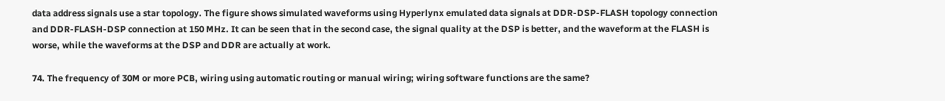data address signals use a star topology. The figure shows simulated waveforms using Hyperlynx emulated data signals at DDR-DSP-FLASH topology connection and DDR-FLASH-DSP connection at 150 MHz. It can be seen that in the second case, the signal quality at the DSP is better, and the waveform at the FLASH is worse, while the waveforms at the DSP and DDR are actually at work.

74. The frequency of 30M or more PCB, wiring using automatic routing or manual wiring; wiring software functions are the same?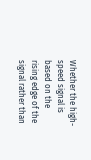Whether the high-speed signal is based on the rising edge of the signal rather than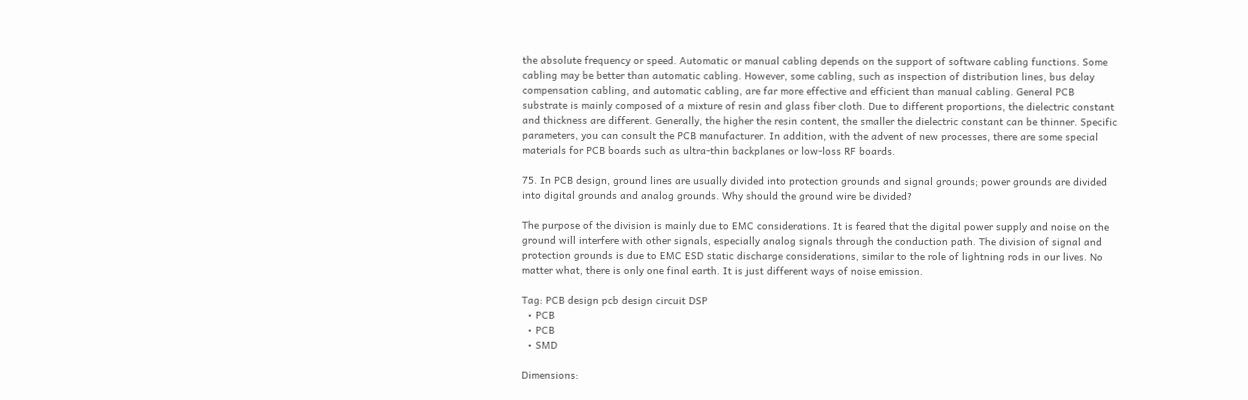the absolute frequency or speed. Automatic or manual cabling depends on the support of software cabling functions. Some cabling may be better than automatic cabling. However, some cabling, such as inspection of distribution lines, bus delay compensation cabling, and automatic cabling, are far more effective and efficient than manual cabling. General PCB substrate is mainly composed of a mixture of resin and glass fiber cloth. Due to different proportions, the dielectric constant and thickness are different. Generally, the higher the resin content, the smaller the dielectric constant can be thinner. Specific parameters, you can consult the PCB manufacturer. In addition, with the advent of new processes, there are some special materials for PCB boards such as ultra-thin backplanes or low-loss RF boards.

75. In PCB design, ground lines are usually divided into protection grounds and signal grounds; power grounds are divided into digital grounds and analog grounds. Why should the ground wire be divided?

The purpose of the division is mainly due to EMC considerations. It is feared that the digital power supply and noise on the ground will interfere with other signals, especially analog signals through the conduction path. The division of signal and protection grounds is due to EMC ESD static discharge considerations, similar to the role of lightning rods in our lives. No matter what, there is only one final earth. It is just different ways of noise emission.

Tag: PCB design pcb design circuit DSP
  • PCB
  • PCB
  • SMD

Dimensions: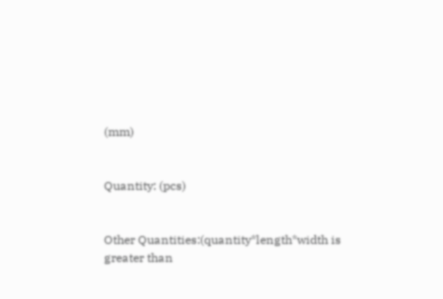(mm)


Quantity: (pcs)


Other Quantities:(quantity*length*width is greater than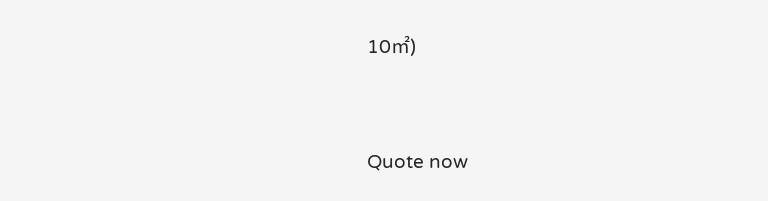10㎡)




Quote now